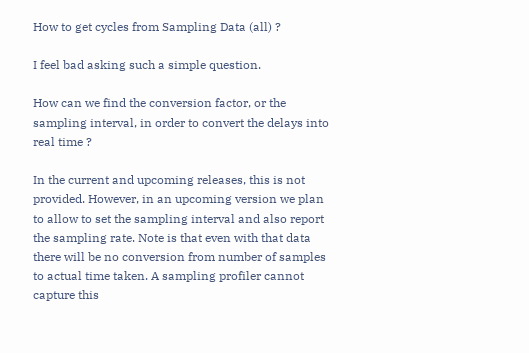How to get cycles from Sampling Data (all) ?

I feel bad asking such a simple question.

How can we find the conversion factor, or the sampling interval, in order to convert the delays into real time ?

In the current and upcoming releases, this is not provided. However, in an upcoming version we plan to allow to set the sampling interval and also report the sampling rate. Note is that even with that data there will be no conversion from number of samples to actual time taken. A sampling profiler cannot capture this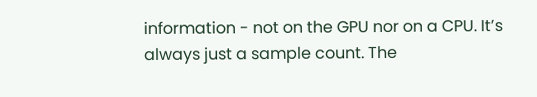information - not on the GPU nor on a CPU. It’s always just a sample count. The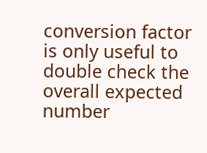conversion factor is only useful to double check the overall expected number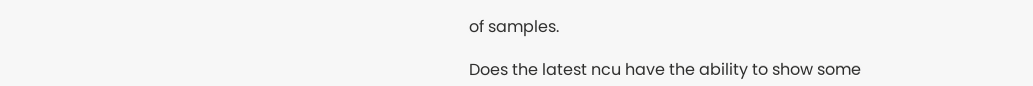of samples.

Does the latest ncu have the ability to show some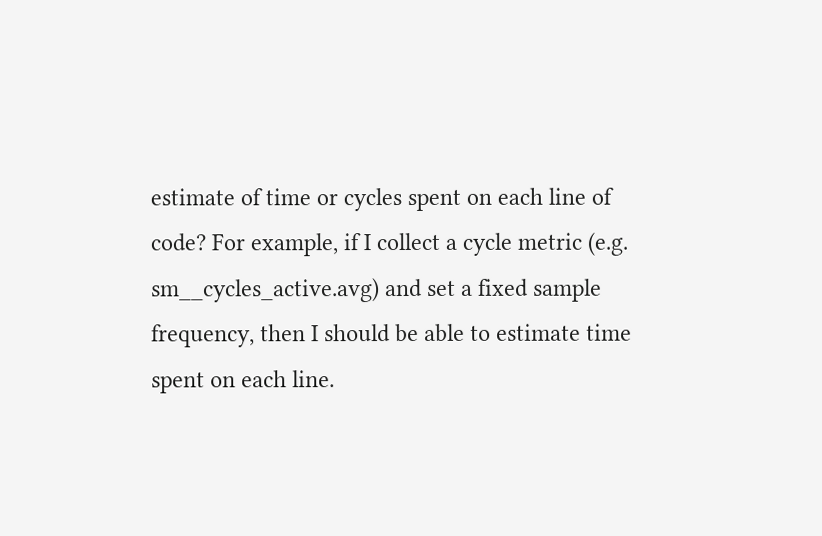estimate of time or cycles spent on each line of code? For example, if I collect a cycle metric (e.g. sm__cycles_active.avg) and set a fixed sample frequency, then I should be able to estimate time spent on each line.